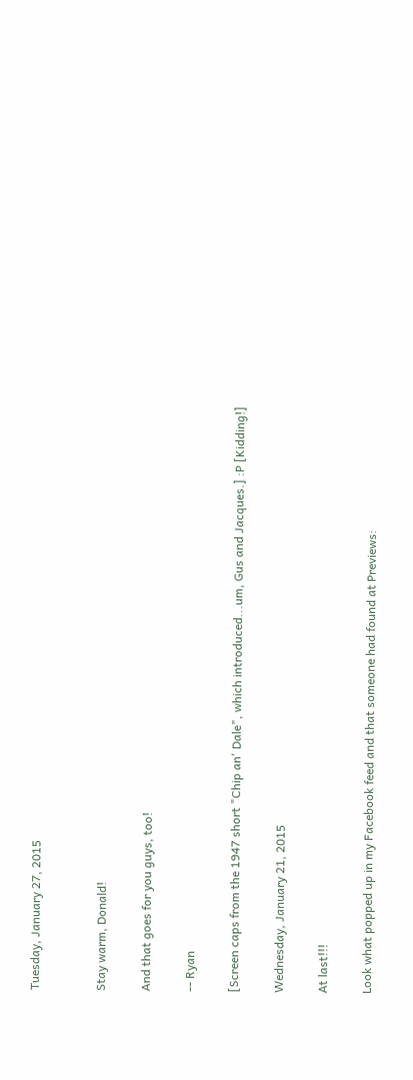Tuesday, January 27, 2015


Stay warm, Donald!

And that goes for you guys, too!

-- Ryan

[Screen caps from the 1947 short "Chip an' Dale", which introduced...um, Gus and Jacques.] :P [Kidding!]

Wednesday, January 21, 2015

At last!!!

Look what popped up in my Facebook feed and that someone had found at Previews: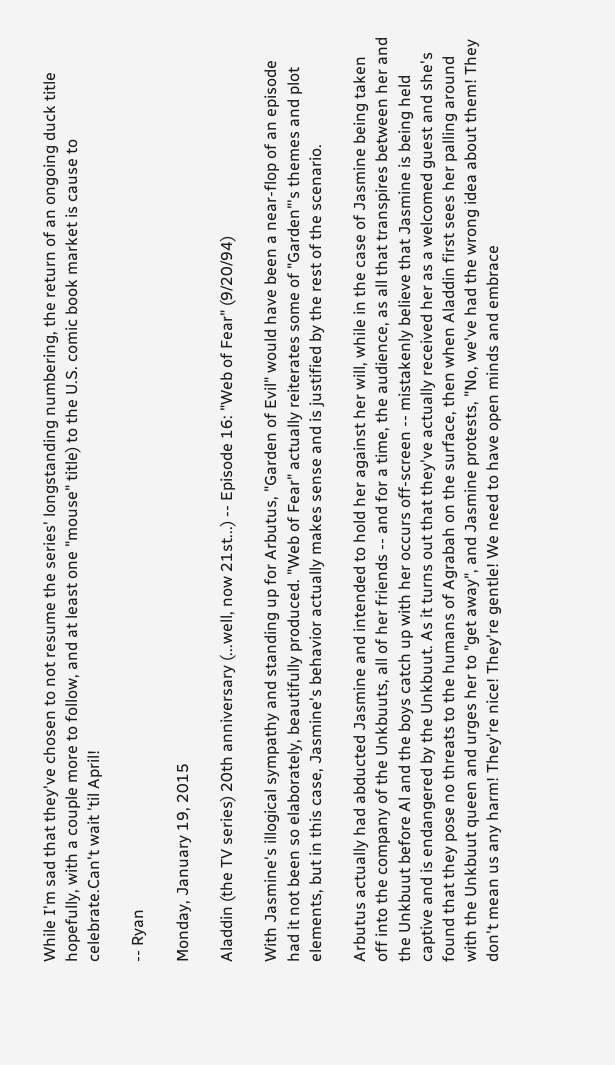While I'm sad that they've chosen to not resume the series' longstanding numbering, the return of an ongoing duck title hopefully, with a couple more to follow, and at least one "mouse" title) to the U.S. comic book market is cause to celebrate.Can't wait 'til April!

-- Ryan

Monday, January 19, 2015

Aladdin (the TV series) 20th anniversary (...well, now 21st...) -- Episode 16: "Web of Fear" (9/20/94)

With Jasmine's illogical sympathy and standing up for Arbutus, "Garden of Evil" would have been a near-flop of an episode had it not been so elaborately, beautifully produced. "Web of Fear" actually reiterates some of "Garden"'s themes and plot elements, but in this case, Jasmine's behavior actually makes sense and is justified by the rest of the scenario.

Arbutus actually had abducted Jasmine and intended to hold her against her will, while in the case of Jasmine being taken off into the company of the Unkbuuts, all of her friends -- and for a time, the audience, as all that transpires between her and the Unkbuut before Al and the boys catch up with her occurs off-screen -- mistakenly believe that Jasmine is being held captive and is endangered by the Unkbuut. As it turns out that they've actually received her as a welcomed guest and she's found that they pose no threats to the humans of Agrabah on the surface, then when Aladdin first sees her palling around with the Unkbuut queen and urges her to "get away", and Jasmine protests, "No, we've had the wrong idea about them! They don't mean us any harm! They're nice! They're gentle! We need to have open minds and embrace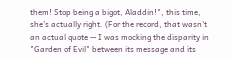them! Stop being a bigot, Aladdin!", this time, she's actually right. (For the record, that wasn't an actual quote -- I was mocking the disparity in "Garden of Evil" between its message and its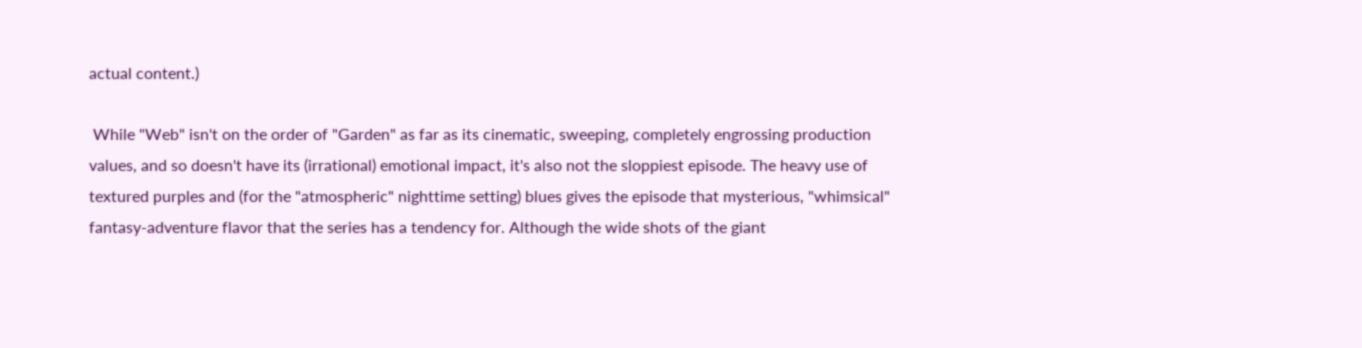actual content.)

 While "Web" isn't on the order of "Garden" as far as its cinematic, sweeping, completely engrossing production values, and so doesn't have its (irrational) emotional impact, it's also not the sloppiest episode. The heavy use of textured purples and (for the "atmospheric" nighttime setting) blues gives the episode that mysterious, "whimsical" fantasy-adventure flavor that the series has a tendency for. Although the wide shots of the giant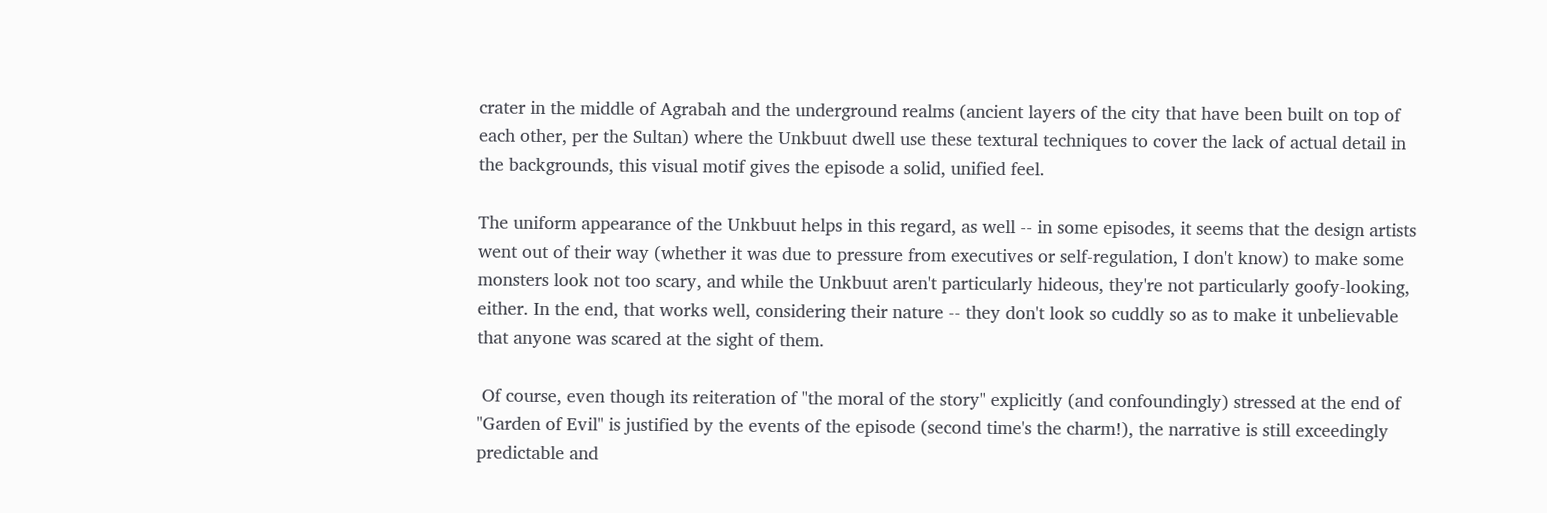crater in the middle of Agrabah and the underground realms (ancient layers of the city that have been built on top of each other, per the Sultan) where the Unkbuut dwell use these textural techniques to cover the lack of actual detail in the backgrounds, this visual motif gives the episode a solid, unified feel.

The uniform appearance of the Unkbuut helps in this regard, as well -- in some episodes, it seems that the design artists went out of their way (whether it was due to pressure from executives or self-regulation, I don't know) to make some monsters look not too scary, and while the Unkbuut aren't particularly hideous, they're not particularly goofy-looking, either. In the end, that works well, considering their nature -- they don't look so cuddly so as to make it unbelievable that anyone was scared at the sight of them.

 Of course, even though its reiteration of "the moral of the story" explicitly (and confoundingly) stressed at the end of "Garden of Evil" is justified by the events of the episode (second time's the charm!), the narrative is still exceedingly predictable and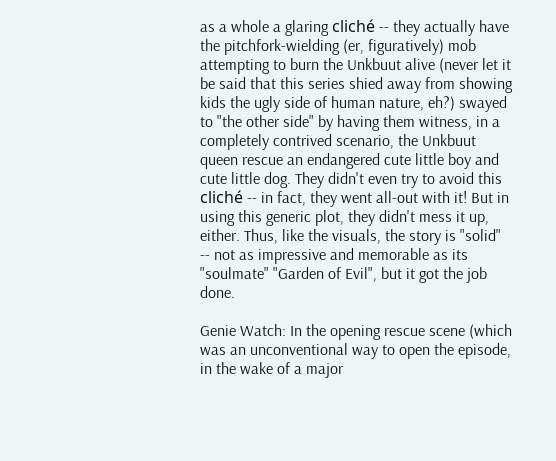as a whole a glaring cliché -- they actually have the pitchfork-wielding (er, figuratively) mob attempting to burn the Unkbuut alive (never let it be said that this series shied away from showing kids the ugly side of human nature, eh?) swayed to "the other side" by having them witness, in a completely contrived scenario, the Unkbuut queen rescue an endangered cute little boy and cute little dog. They didn't even try to avoid this cliché -- in fact, they went all-out with it! But in using this generic plot, they didn't mess it up, either. Thus, like the visuals, the story is "solid" -- not as impressive and memorable as its "soulmate" "Garden of Evil", but it got the job done.

Genie Watch: In the opening rescue scene (which was an unconventional way to open the episode, in the wake of a major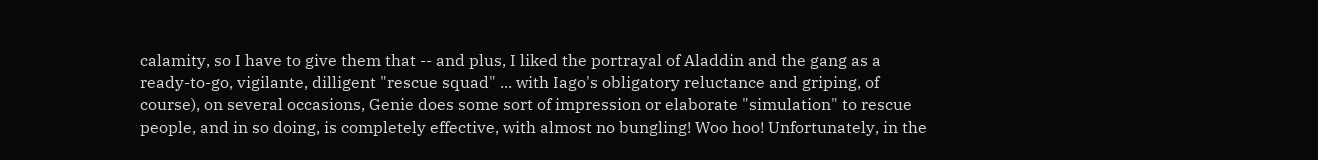calamity, so I have to give them that -- and plus, I liked the portrayal of Aladdin and the gang as a ready-to-go, vigilante, dilligent "rescue squad" ... with Iago's obligatory reluctance and griping, of course), on several occasions, Genie does some sort of impression or elaborate "simulation" to rescue people, and in so doing, is completely effective, with almost no bungling! Woo hoo! Unfortunately, in the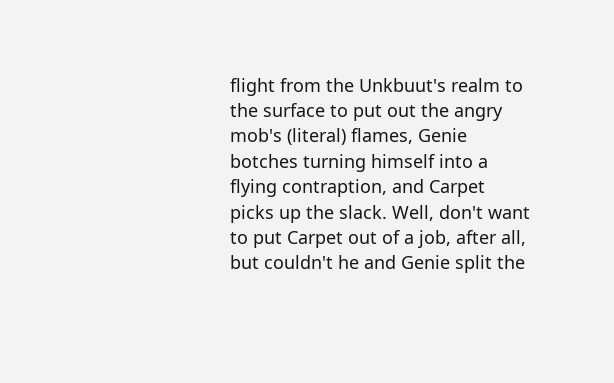flight from the Unkbuut's realm to the surface to put out the angry mob's (literal) flames, Genie botches turning himself into a flying contraption, and Carpet picks up the slack. Well, don't want to put Carpet out of a job, after all, but couldn't he and Genie split the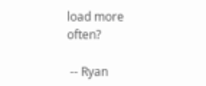load more often?

 -- Ryan